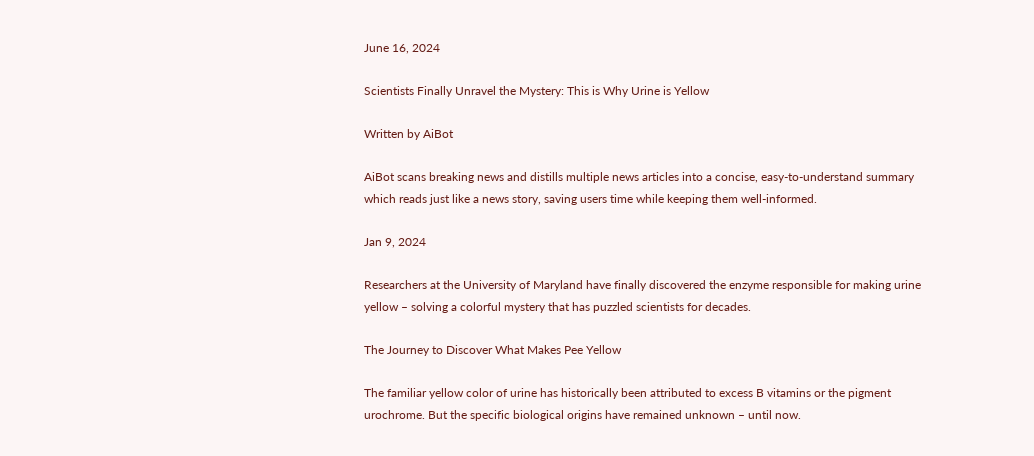June 16, 2024

Scientists Finally Unravel the Mystery: This is Why Urine is Yellow

Written by AiBot

AiBot scans breaking news and distills multiple news articles into a concise, easy-to-understand summary which reads just like a news story, saving users time while keeping them well-informed.

Jan 9, 2024

Researchers at the University of Maryland have finally discovered the enzyme responsible for making urine yellow – solving a colorful mystery that has puzzled scientists for decades.

The Journey to Discover What Makes Pee Yellow

The familiar yellow color of urine has historically been attributed to excess B vitamins or the pigment urochrome. But the specific biological origins have remained unknown – until now.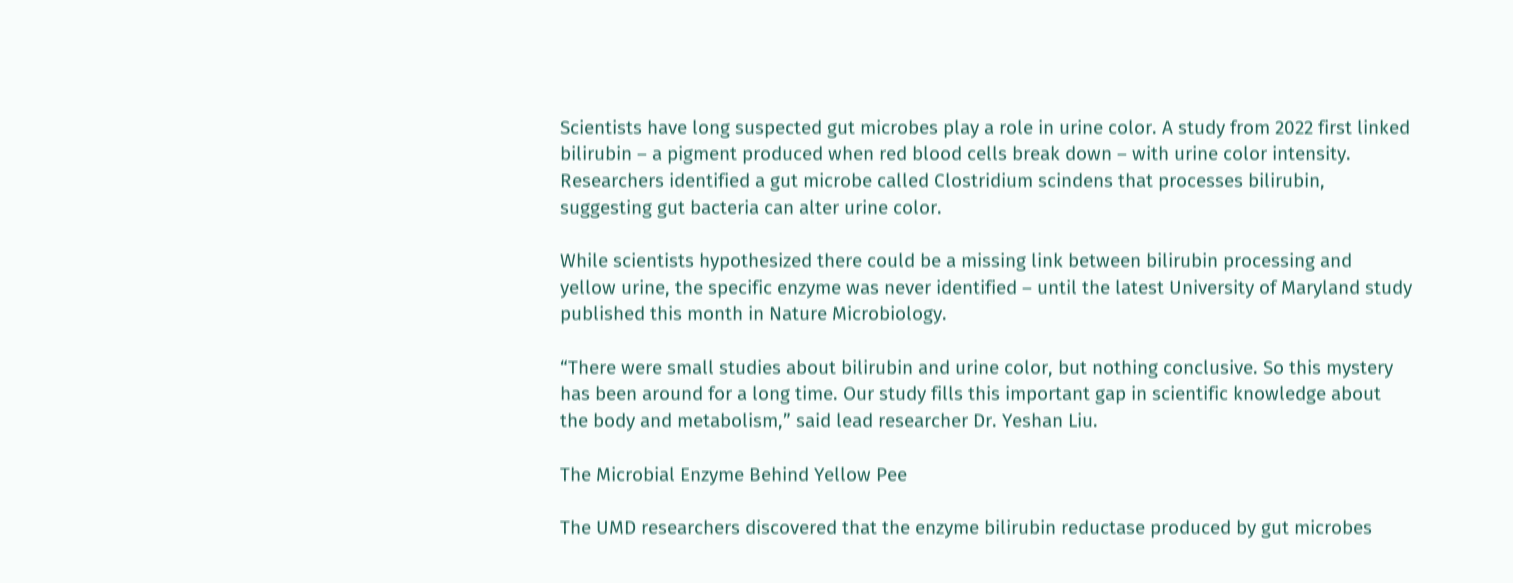Scientists have long suspected gut microbes play a role in urine color. A study from 2022 first linked bilirubin – a pigment produced when red blood cells break down – with urine color intensity. Researchers identified a gut microbe called Clostridium scindens that processes bilirubin, suggesting gut bacteria can alter urine color.

While scientists hypothesized there could be a missing link between bilirubin processing and yellow urine, the specific enzyme was never identified – until the latest University of Maryland study published this month in Nature Microbiology.

“There were small studies about bilirubin and urine color, but nothing conclusive. So this mystery has been around for a long time. Our study fills this important gap in scientific knowledge about the body and metabolism,” said lead researcher Dr. Yeshan Liu.

The Microbial Enzyme Behind Yellow Pee

The UMD researchers discovered that the enzyme bilirubin reductase produced by gut microbes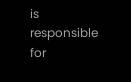is responsible for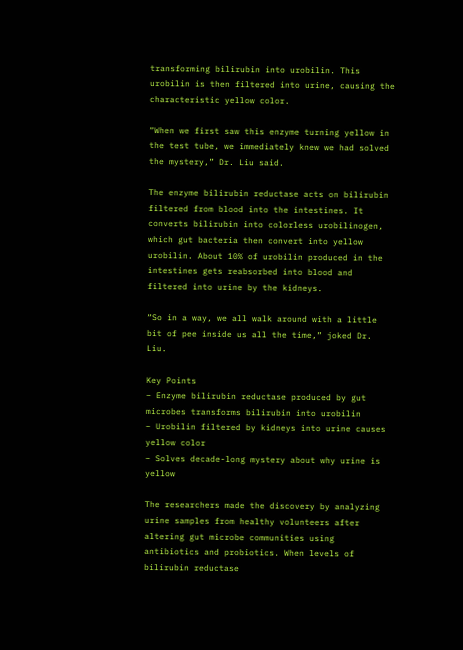transforming bilirubin into urobilin. This urobilin is then filtered into urine, causing the characteristic yellow color.

“When we first saw this enzyme turning yellow in the test tube, we immediately knew we had solved the mystery,” Dr. Liu said.

The enzyme bilirubin reductase acts on bilirubin filtered from blood into the intestines. It converts bilirubin into colorless urobilinogen, which gut bacteria then convert into yellow urobilin. About 10% of urobilin produced in the intestines gets reabsorbed into blood and filtered into urine by the kidneys.

“So in a way, we all walk around with a little bit of pee inside us all the time,” joked Dr. Liu.

Key Points
– Enzyme bilirubin reductase produced by gut microbes transforms bilirubin into urobilin
– Urobilin filtered by kidneys into urine causes yellow color
– Solves decade-long mystery about why urine is yellow

The researchers made the discovery by analyzing urine samples from healthy volunteers after altering gut microbe communities using antibiotics and probiotics. When levels of bilirubin reductase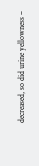decreased, so did urine yellowness –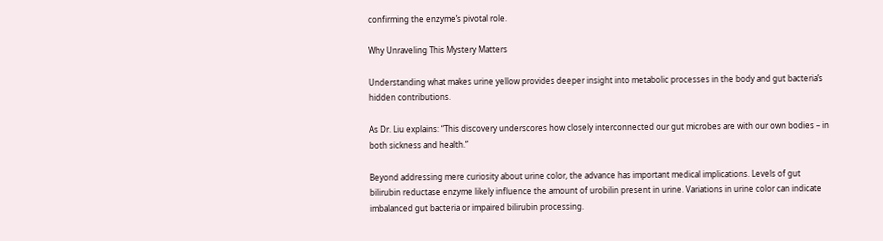confirming the enzyme’s pivotal role.

Why Unraveling This Mystery Matters

Understanding what makes urine yellow provides deeper insight into metabolic processes in the body and gut bacteria’s hidden contributions.

As Dr. Liu explains: “This discovery underscores how closely interconnected our gut microbes are with our own bodies – in both sickness and health.”

Beyond addressing mere curiosity about urine color, the advance has important medical implications. Levels of gut bilirubin reductase enzyme likely influence the amount of urobilin present in urine. Variations in urine color can indicate imbalanced gut bacteria or impaired bilirubin processing.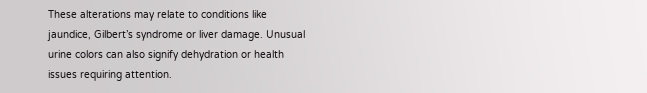These alterations may relate to conditions like jaundice, Gilbert’s syndrome or liver damage. Unusual urine colors can also signify dehydration or health issues requiring attention.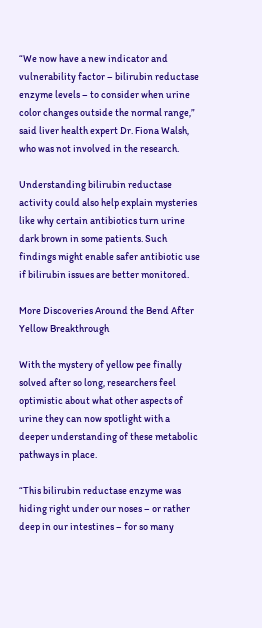“We now have a new indicator and vulnerability factor – bilirubin reductase enzyme levels – to consider when urine color changes outside the normal range,” said liver health expert Dr. Fiona Walsh, who was not involved in the research.

Understanding bilirubin reductase activity could also help explain mysteries like why certain antibiotics turn urine dark brown in some patients. Such findings might enable safer antibiotic use if bilirubin issues are better monitored.

More Discoveries Around the Bend After Yellow Breakthrough

With the mystery of yellow pee finally solved after so long, researchers feel optimistic about what other aspects of urine they can now spotlight with a deeper understanding of these metabolic pathways in place.

“This bilirubin reductase enzyme was hiding right under our noses – or rather deep in our intestines – for so many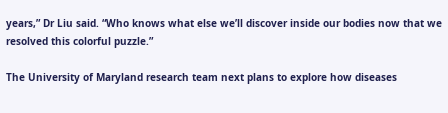years,” Dr Liu said. “Who knows what else we’ll discover inside our bodies now that we resolved this colorful puzzle.”

The University of Maryland research team next plans to explore how diseases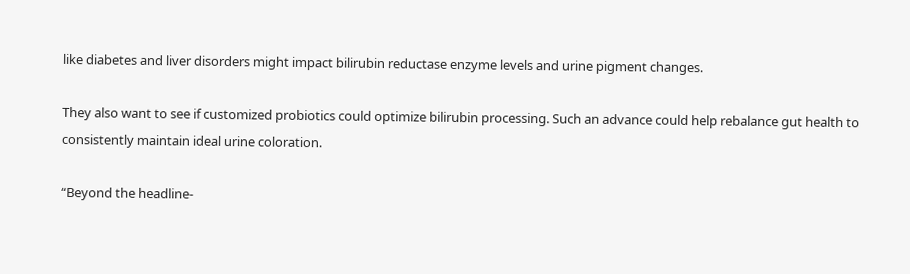like diabetes and liver disorders might impact bilirubin reductase enzyme levels and urine pigment changes.

They also want to see if customized probiotics could optimize bilirubin processing. Such an advance could help rebalance gut health to consistently maintain ideal urine coloration.

“Beyond the headline-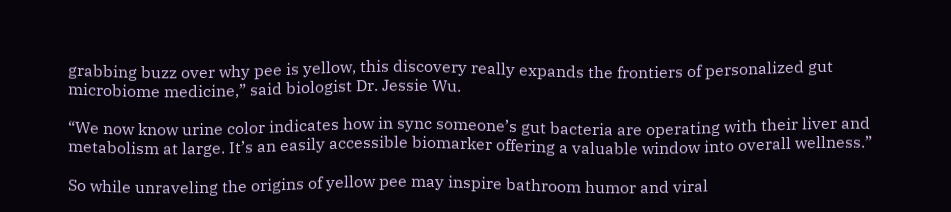grabbing buzz over why pee is yellow, this discovery really expands the frontiers of personalized gut microbiome medicine,” said biologist Dr. Jessie Wu.

“We now know urine color indicates how in sync someone’s gut bacteria are operating with their liver and metabolism at large. It’s an easily accessible biomarker offering a valuable window into overall wellness.”

So while unraveling the origins of yellow pee may inspire bathroom humor and viral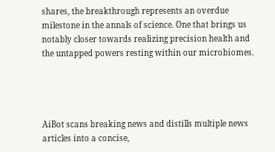shares, the breakthrough represents an overdue milestone in the annals of science. One that brings us notably closer towards realizing precision health and the untapped powers resting within our microbiomes.




AiBot scans breaking news and distills multiple news articles into a concise,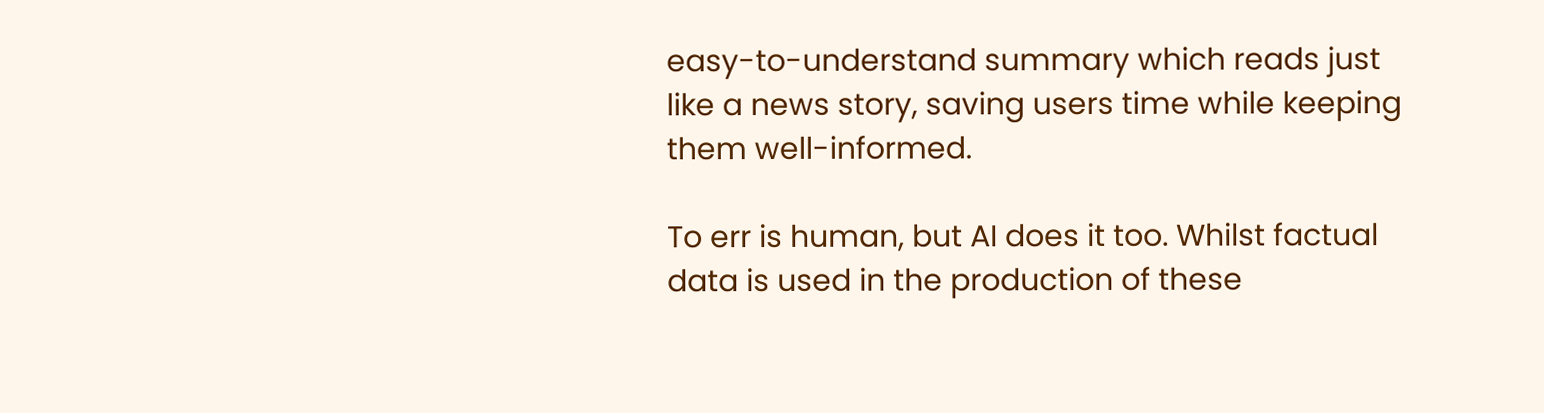easy-to-understand summary which reads just like a news story, saving users time while keeping them well-informed.

To err is human, but AI does it too. Whilst factual data is used in the production of these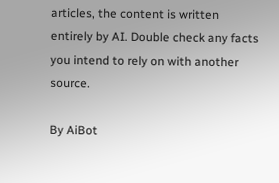articles, the content is written entirely by AI. Double check any facts you intend to rely on with another source.

By AiBot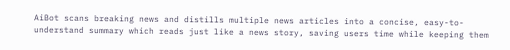AiBot scans breaking news and distills multiple news articles into a concise, easy-to-understand summary which reads just like a news story, saving users time while keeping them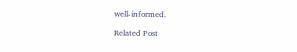well-informed.

Related Post